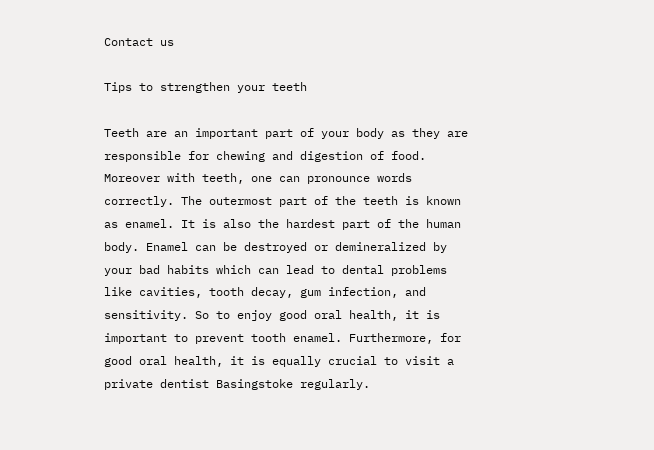Contact us

Tips to strengthen your teeth

Teeth are an important part of your body as they are responsible for chewing and digestion of food. Moreover with teeth, one can pronounce words correctly. The outermost part of the teeth is known as enamel. It is also the hardest part of the human body. Enamel can be destroyed or demineralized by your bad habits which can lead to dental problems like cavities, tooth decay, gum infection, and sensitivity. So to enjoy good oral health, it is important to prevent tooth enamel. Furthermore, for good oral health, it is equally crucial to visit a private dentist Basingstoke regularly.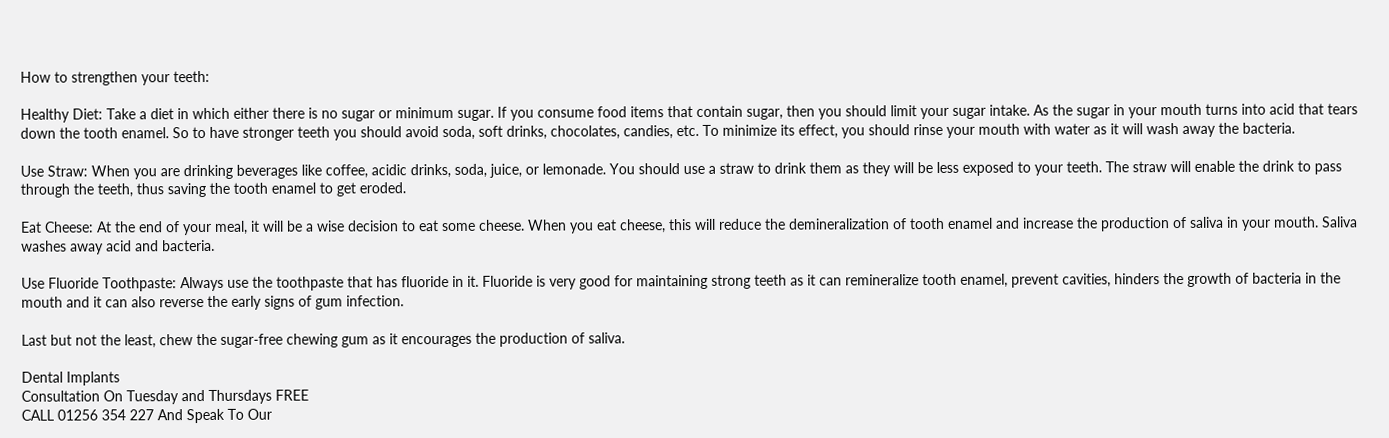How to strengthen your teeth:

Healthy Diet: Take a diet in which either there is no sugar or minimum sugar. If you consume food items that contain sugar, then you should limit your sugar intake. As the sugar in your mouth turns into acid that tears down the tooth enamel. So to have stronger teeth you should avoid soda, soft drinks, chocolates, candies, etc. To minimize its effect, you should rinse your mouth with water as it will wash away the bacteria.

Use Straw: When you are drinking beverages like coffee, acidic drinks, soda, juice, or lemonade. You should use a straw to drink them as they will be less exposed to your teeth. The straw will enable the drink to pass through the teeth, thus saving the tooth enamel to get eroded.

Eat Cheese: At the end of your meal, it will be a wise decision to eat some cheese. When you eat cheese, this will reduce the demineralization of tooth enamel and increase the production of saliva in your mouth. Saliva washes away acid and bacteria.

Use Fluoride Toothpaste: Always use the toothpaste that has fluoride in it. Fluoride is very good for maintaining strong teeth as it can remineralize tooth enamel, prevent cavities, hinders the growth of bacteria in the mouth and it can also reverse the early signs of gum infection.

Last but not the least, chew the sugar-free chewing gum as it encourages the production of saliva.

Dental Implants
Consultation On Tuesday and Thursdays FREE
CALL 01256 354 227 And Speak To Our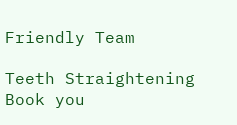Friendly Team

Teeth Straightening Book you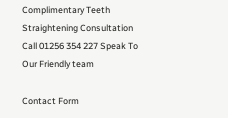Complimentary Teeth Straightening Consultation Call 01256 354 227 Speak To Our Friendly team

Contact Form